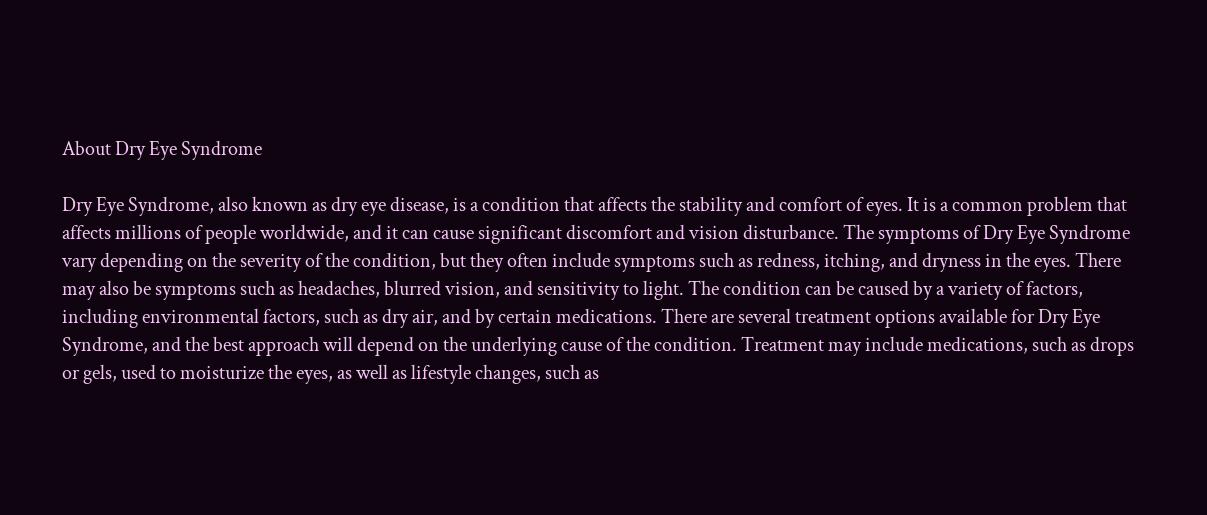About Dry Eye Syndrome

Dry Eye Syndrome, also known as dry eye disease, is a condition that affects the stability and comfort of eyes. It is a common problem that affects millions of people worldwide, and it can cause significant discomfort and vision disturbance. The symptoms of Dry Eye Syndrome vary depending on the severity of the condition, but they often include symptoms such as redness, itching, and dryness in the eyes. There may also be symptoms such as headaches, blurred vision, and sensitivity to light. The condition can be caused by a variety of factors, including environmental factors, such as dry air, and by certain medications. There are several treatment options available for Dry Eye Syndrome, and the best approach will depend on the underlying cause of the condition. Treatment may include medications, such as drops or gels, used to moisturize the eyes, as well as lifestyle changes, such as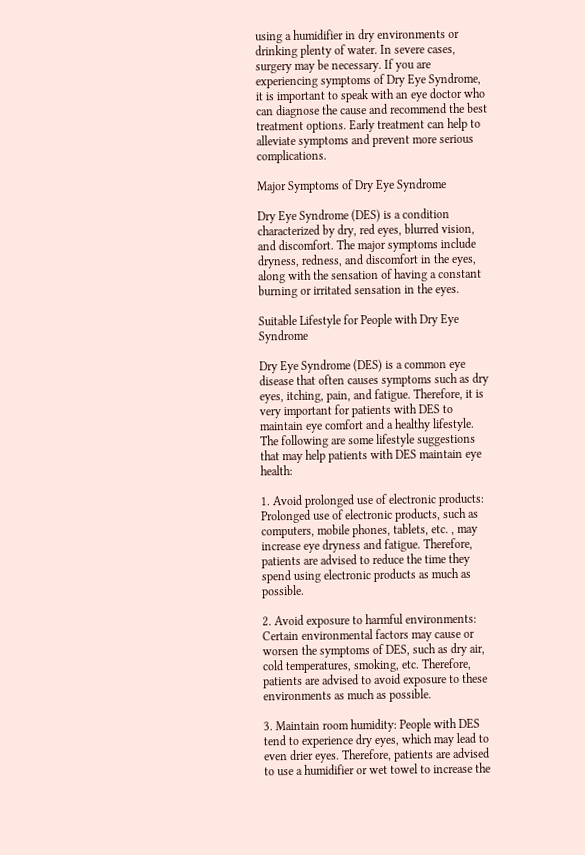using a humidifier in dry environments or drinking plenty of water. In severe cases, surgery may be necessary. If you are experiencing symptoms of Dry Eye Syndrome, it is important to speak with an eye doctor who can diagnose the cause and recommend the best treatment options. Early treatment can help to alleviate symptoms and prevent more serious complications.

Major Symptoms of Dry Eye Syndrome

Dry Eye Syndrome (DES) is a condition characterized by dry, red eyes, blurred vision, and discomfort. The major symptoms include dryness, redness, and discomfort in the eyes, along with the sensation of having a constant burning or irritated sensation in the eyes.

Suitable Lifestyle for People with Dry Eye Syndrome

Dry Eye Syndrome (DES) is a common eye disease that often causes symptoms such as dry eyes, itching, pain, and fatigue. Therefore, it is very important for patients with DES to maintain eye comfort and a healthy lifestyle. The following are some lifestyle suggestions that may help patients with DES maintain eye health:

1. Avoid prolonged use of electronic products: Prolonged use of electronic products, such as computers, mobile phones, tablets, etc. , may increase eye dryness and fatigue. Therefore, patients are advised to reduce the time they spend using electronic products as much as possible.

2. Avoid exposure to harmful environments: Certain environmental factors may cause or worsen the symptoms of DES, such as dry air, cold temperatures, smoking, etc. Therefore, patients are advised to avoid exposure to these environments as much as possible.

3. Maintain room humidity: People with DES tend to experience dry eyes, which may lead to even drier eyes. Therefore, patients are advised to use a humidifier or wet towel to increase the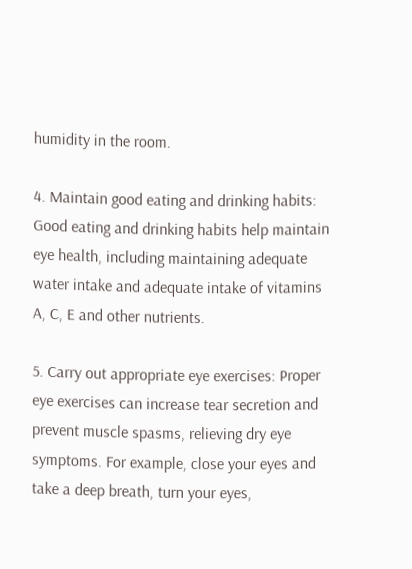humidity in the room.

4. Maintain good eating and drinking habits: Good eating and drinking habits help maintain eye health, including maintaining adequate water intake and adequate intake of vitamins A, C, E and other nutrients.

5. Carry out appropriate eye exercises: Proper eye exercises can increase tear secretion and prevent muscle spasms, relieving dry eye symptoms. For example, close your eyes and take a deep breath, turn your eyes,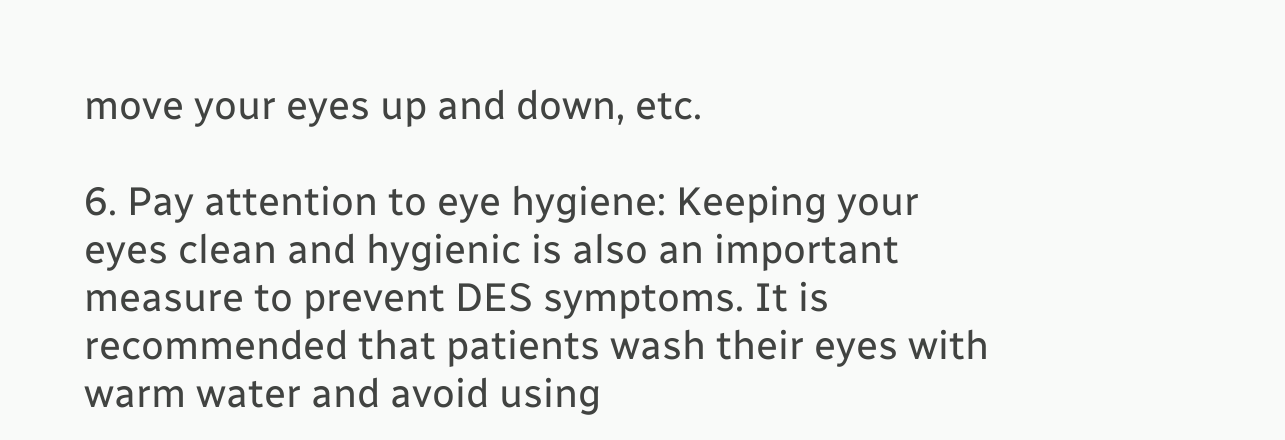move your eyes up and down, etc.

6. Pay attention to eye hygiene: Keeping your eyes clean and hygienic is also an important measure to prevent DES symptoms. It is recommended that patients wash their eyes with warm water and avoid using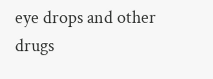eye drops and other drugs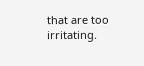that are too irritating.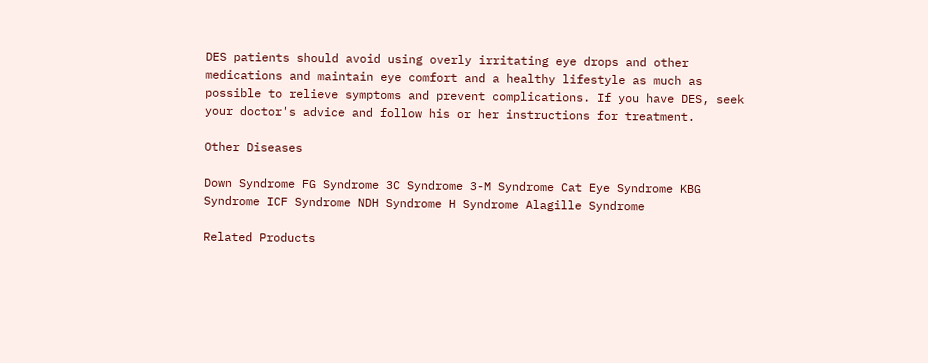DES patients should avoid using overly irritating eye drops and other medications and maintain eye comfort and a healthy lifestyle as much as possible to relieve symptoms and prevent complications. If you have DES, seek your doctor's advice and follow his or her instructions for treatment.

Other Diseases

Down Syndrome FG Syndrome 3C Syndrome 3-M Syndrome Cat Eye Syndrome KBG Syndrome ICF Syndrome NDH Syndrome H Syndrome Alagille Syndrome

Related Products